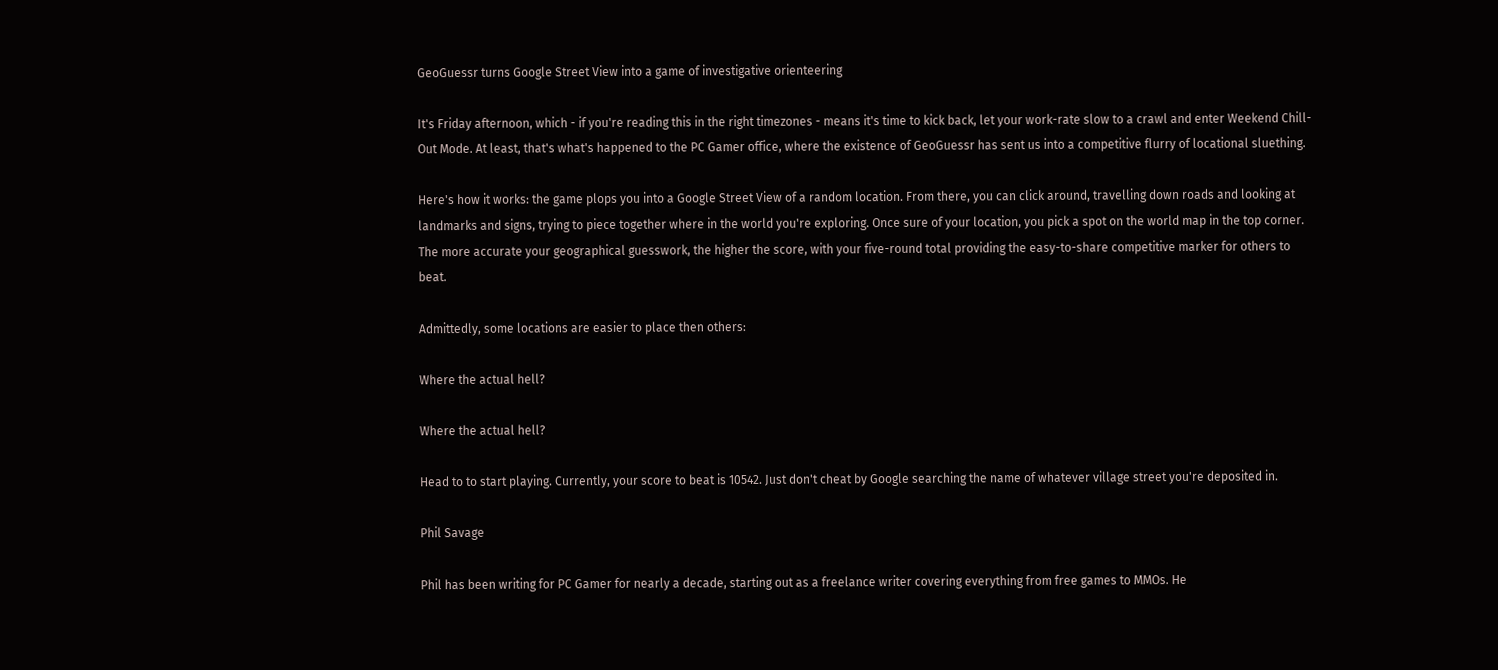GeoGuessr turns Google Street View into a game of investigative orienteering

It's Friday afternoon, which - if you're reading this in the right timezones - means it's time to kick back, let your work-rate slow to a crawl and enter Weekend Chill-Out Mode. At least, that's what's happened to the PC Gamer office, where the existence of GeoGuessr has sent us into a competitive flurry of locational sluething.

Here's how it works: the game plops you into a Google Street View of a random location. From there, you can click around, travelling down roads and looking at landmarks and signs, trying to piece together where in the world you're exploring. Once sure of your location, you pick a spot on the world map in the top corner. The more accurate your geographical guesswork, the higher the score, with your five-round total providing the easy-to-share competitive marker for others to beat.

Admittedly, some locations are easier to place then others:

Where the actual hell?

Where the actual hell?

Head to to start playing. Currently, your score to beat is 10542. Just don't cheat by Google searching the name of whatever village street you're deposited in.

Phil Savage

Phil has been writing for PC Gamer for nearly a decade, starting out as a freelance writer covering everything from free games to MMOs. He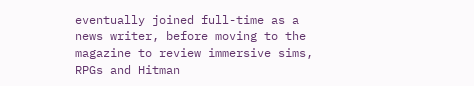eventually joined full-time as a news writer, before moving to the magazine to review immersive sims, RPGs and Hitman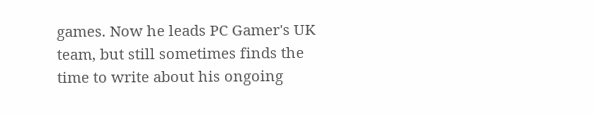games. Now he leads PC Gamer's UK team, but still sometimes finds the time to write about his ongoing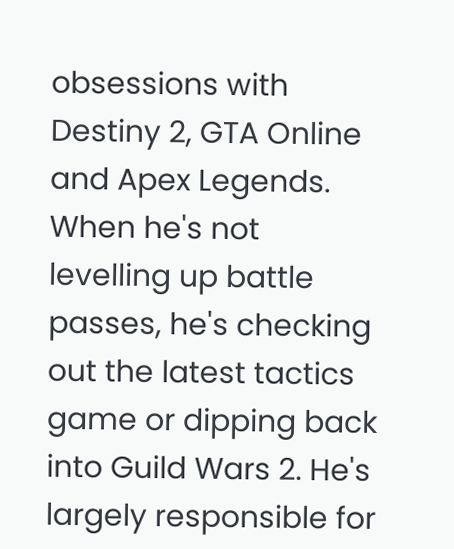obsessions with Destiny 2, GTA Online and Apex Legends. When he's not levelling up battle passes, he's checking out the latest tactics game or dipping back into Guild Wars 2. He's largely responsible for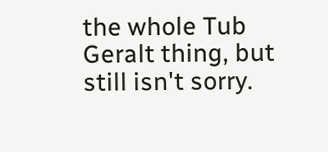the whole Tub Geralt thing, but still isn't sorry.